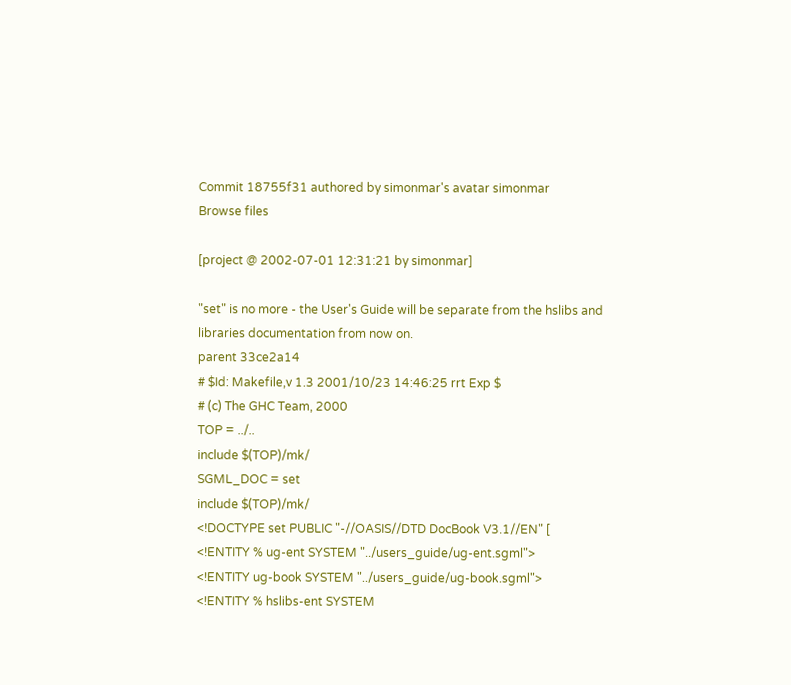Commit 18755f31 authored by simonmar's avatar simonmar
Browse files

[project @ 2002-07-01 12:31:21 by simonmar]

"set" is no more - the User's Guide will be separate from the hslibs and
libraries documentation from now on.
parent 33ce2a14
# $Id: Makefile,v 1.3 2001/10/23 14:46:25 rrt Exp $
# (c) The GHC Team, 2000
TOP = ../..
include $(TOP)/mk/
SGML_DOC = set
include $(TOP)/mk/
<!DOCTYPE set PUBLIC "-//OASIS//DTD DocBook V3.1//EN" [
<!ENTITY % ug-ent SYSTEM "../users_guide/ug-ent.sgml">
<!ENTITY ug-book SYSTEM "../users_guide/ug-book.sgml">
<!ENTITY % hslibs-ent SYSTEM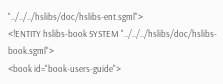"../../../hslibs/doc/hslibs-ent.sgml">
<!ENTITY hslibs-book SYSTEM "../../../hslibs/doc/hslibs-book.sgml">
<book id="book-users-guide">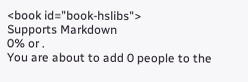<book id="book-hslibs">
Supports Markdown
0% or .
You are about to add 0 people to the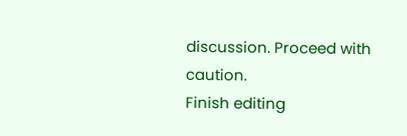discussion. Proceed with caution.
Finish editing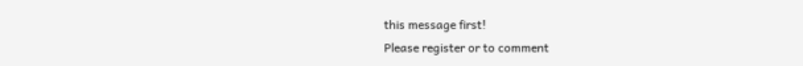this message first!
Please register or to comment